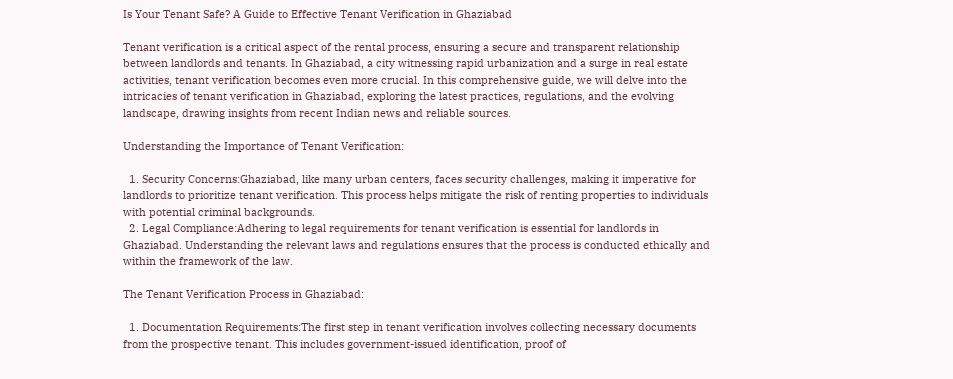Is Your Tenant Safe? A Guide to Effective Tenant Verification in Ghaziabad

Tenant verification is a critical aspect of the rental process, ensuring a secure and transparent relationship between landlords and tenants. In Ghaziabad, a city witnessing rapid urbanization and a surge in real estate activities, tenant verification becomes even more crucial. In this comprehensive guide, we will delve into the intricacies of tenant verification in Ghaziabad, exploring the latest practices, regulations, and the evolving landscape, drawing insights from recent Indian news and reliable sources.

Understanding the Importance of Tenant Verification:

  1. Security Concerns:Ghaziabad, like many urban centers, faces security challenges, making it imperative for landlords to prioritize tenant verification. This process helps mitigate the risk of renting properties to individuals with potential criminal backgrounds.
  2. Legal Compliance:Adhering to legal requirements for tenant verification is essential for landlords in Ghaziabad. Understanding the relevant laws and regulations ensures that the process is conducted ethically and within the framework of the law.

The Tenant Verification Process in Ghaziabad:

  1. Documentation Requirements:The first step in tenant verification involves collecting necessary documents from the prospective tenant. This includes government-issued identification, proof of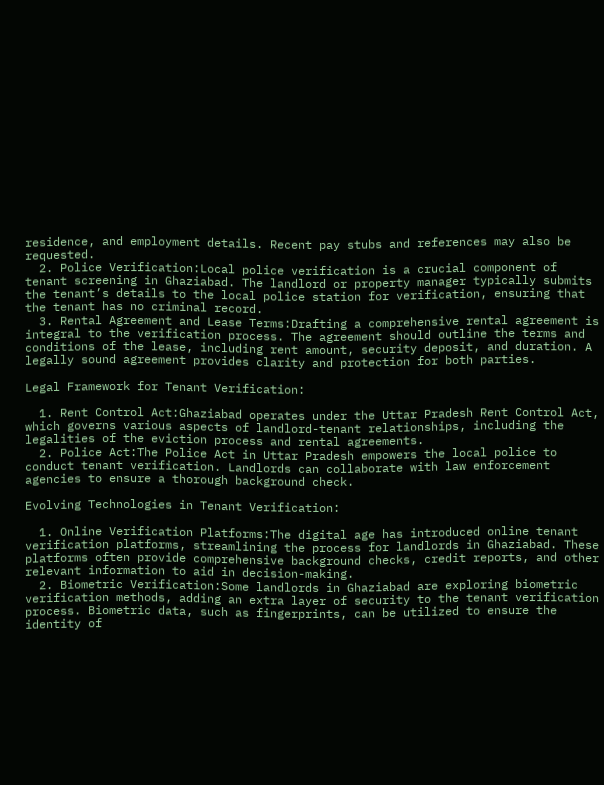residence, and employment details. Recent pay stubs and references may also be requested.
  2. Police Verification:Local police verification is a crucial component of tenant screening in Ghaziabad. The landlord or property manager typically submits the tenant’s details to the local police station for verification, ensuring that the tenant has no criminal record.
  3. Rental Agreement and Lease Terms:Drafting a comprehensive rental agreement is integral to the verification process. The agreement should outline the terms and conditions of the lease, including rent amount, security deposit, and duration. A legally sound agreement provides clarity and protection for both parties.

Legal Framework for Tenant Verification:

  1. Rent Control Act:Ghaziabad operates under the Uttar Pradesh Rent Control Act, which governs various aspects of landlord-tenant relationships, including the legalities of the eviction process and rental agreements.
  2. Police Act:The Police Act in Uttar Pradesh empowers the local police to conduct tenant verification. Landlords can collaborate with law enforcement agencies to ensure a thorough background check.

Evolving Technologies in Tenant Verification:

  1. Online Verification Platforms:The digital age has introduced online tenant verification platforms, streamlining the process for landlords in Ghaziabad. These platforms often provide comprehensive background checks, credit reports, and other relevant information to aid in decision-making.
  2. Biometric Verification:Some landlords in Ghaziabad are exploring biometric verification methods, adding an extra layer of security to the tenant verification process. Biometric data, such as fingerprints, can be utilized to ensure the identity of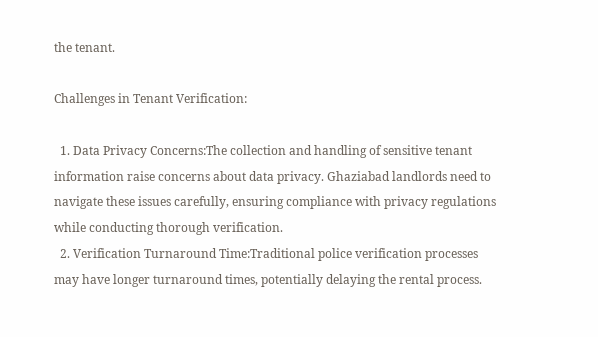the tenant.

Challenges in Tenant Verification:

  1. Data Privacy Concerns:The collection and handling of sensitive tenant information raise concerns about data privacy. Ghaziabad landlords need to navigate these issues carefully, ensuring compliance with privacy regulations while conducting thorough verification.
  2. Verification Turnaround Time:Traditional police verification processes may have longer turnaround times, potentially delaying the rental process.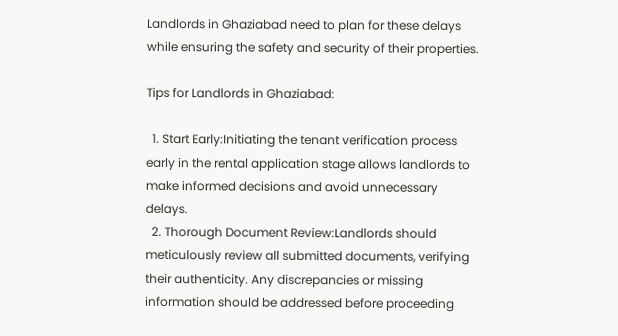Landlords in Ghaziabad need to plan for these delays while ensuring the safety and security of their properties.

Tips for Landlords in Ghaziabad:

  1. Start Early:Initiating the tenant verification process early in the rental application stage allows landlords to make informed decisions and avoid unnecessary delays.
  2. Thorough Document Review:Landlords should meticulously review all submitted documents, verifying their authenticity. Any discrepancies or missing information should be addressed before proceeding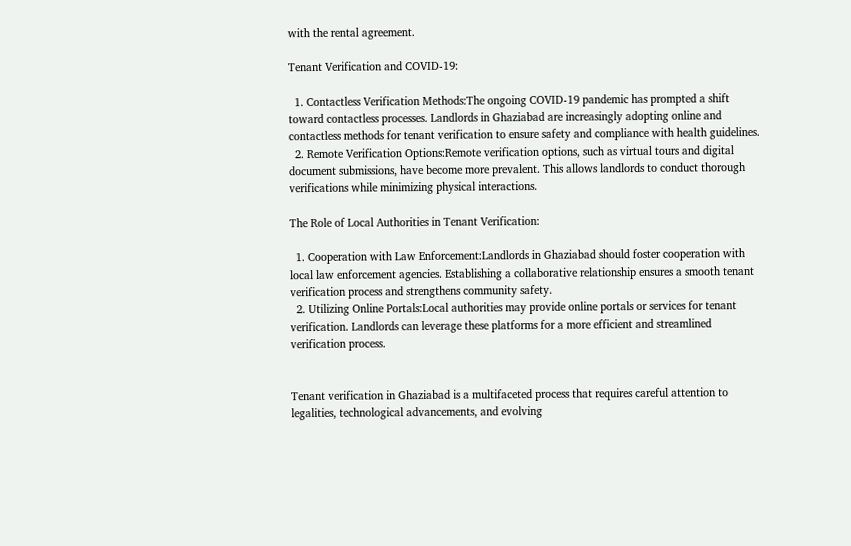with the rental agreement.

Tenant Verification and COVID-19:

  1. Contactless Verification Methods:The ongoing COVID-19 pandemic has prompted a shift toward contactless processes. Landlords in Ghaziabad are increasingly adopting online and contactless methods for tenant verification to ensure safety and compliance with health guidelines.
  2. Remote Verification Options:Remote verification options, such as virtual tours and digital document submissions, have become more prevalent. This allows landlords to conduct thorough verifications while minimizing physical interactions.

The Role of Local Authorities in Tenant Verification:

  1. Cooperation with Law Enforcement:Landlords in Ghaziabad should foster cooperation with local law enforcement agencies. Establishing a collaborative relationship ensures a smooth tenant verification process and strengthens community safety.
  2. Utilizing Online Portals:Local authorities may provide online portals or services for tenant verification. Landlords can leverage these platforms for a more efficient and streamlined verification process.


Tenant verification in Ghaziabad is a multifaceted process that requires careful attention to legalities, technological advancements, and evolving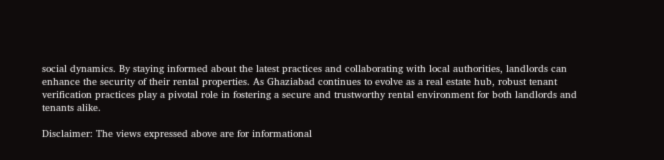social dynamics. By staying informed about the latest practices and collaborating with local authorities, landlords can enhance the security of their rental properties. As Ghaziabad continues to evolve as a real estate hub, robust tenant verification practices play a pivotal role in fostering a secure and trustworthy rental environment for both landlords and tenants alike.

Disclaimer: The views expressed above are for informational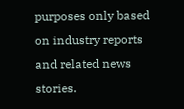purposes only based on industry reports and related news stories.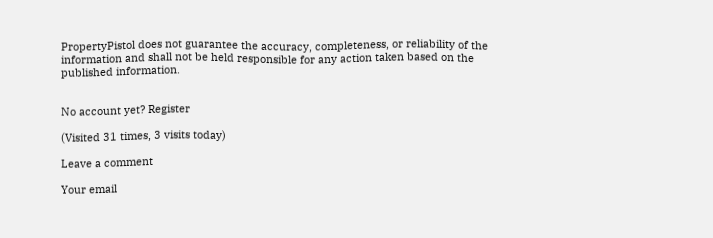PropertyPistol does not guarantee the accuracy, completeness, or reliability of the information and shall not be held responsible for any action taken based on the published information.


No account yet? Register

(Visited 31 times, 3 visits today)

Leave a comment

Your email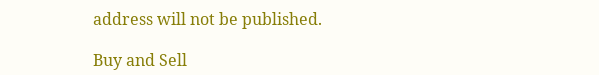address will not be published.

Buy and Sell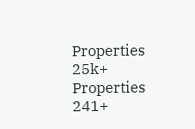Properties
25k+ Properties
241+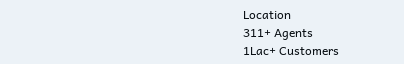Location
311+ Agents
1Lac+ Customers